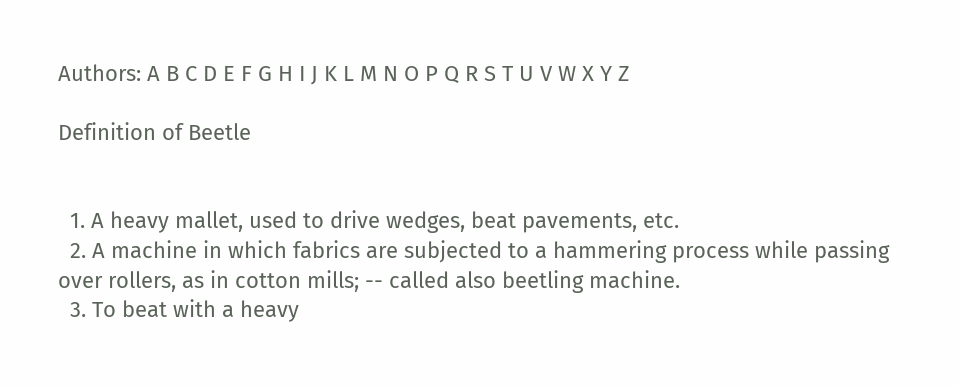Authors: A B C D E F G H I J K L M N O P Q R S T U V W X Y Z

Definition of Beetle


  1. A heavy mallet, used to drive wedges, beat pavements, etc.
  2. A machine in which fabrics are subjected to a hammering process while passing over rollers, as in cotton mills; -- called also beetling machine.
  3. To beat with a heavy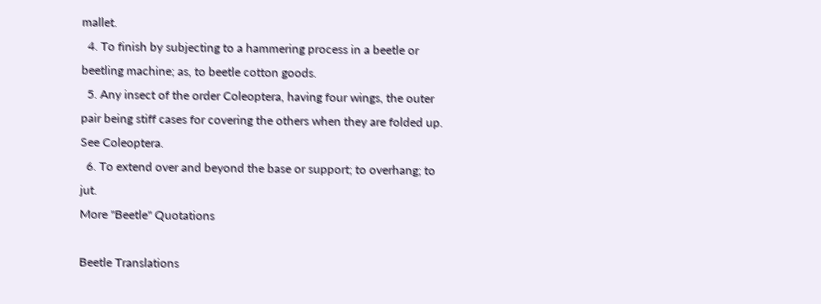mallet.
  4. To finish by subjecting to a hammering process in a beetle or beetling machine; as, to beetle cotton goods.
  5. Any insect of the order Coleoptera, having four wings, the outer pair being stiff cases for covering the others when they are folded up. See Coleoptera.
  6. To extend over and beyond the base or support; to overhang; to jut.
More "Beetle" Quotations

Beetle Translations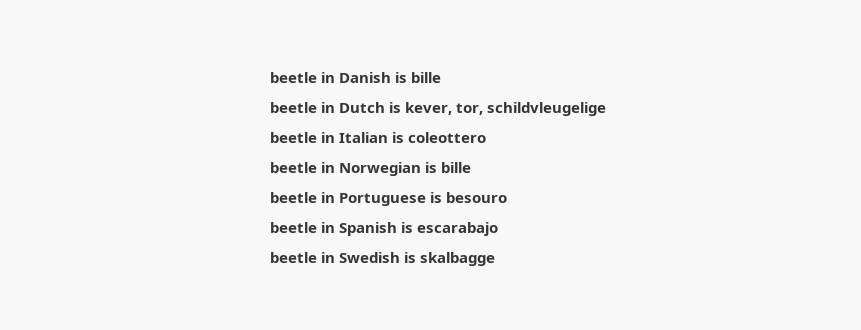beetle in Danish is bille
beetle in Dutch is kever, tor, schildvleugelige
beetle in Italian is coleottero
beetle in Norwegian is bille
beetle in Portuguese is besouro
beetle in Spanish is escarabajo
beetle in Swedish is skalbagge